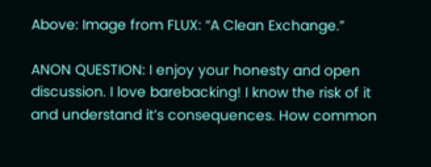Above: Image from FLUX: “A Clean Exchange.”

ANON QUESTION: I enjoy your honesty and open discussion. I love barebacking! I know the risk of it and understand it’s consequences. How common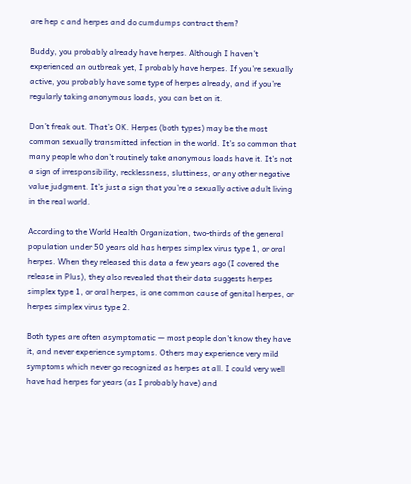are hep c and herpes and do cumdumps contract them?

Buddy, you probably already have herpes. Although I haven’t experienced an outbreak yet, I probably have herpes. If you’re sexually active, you probably have some type of herpes already, and if you’re regularly taking anonymous loads, you can bet on it.

Don’t freak out. That’s OK. Herpes (both types) may be the most common sexually transmitted infection in the world. It’s so common that many people who don’t routinely take anonymous loads have it. It’s not a sign of irresponsibility, recklessness, sluttiness, or any other negative value judgment. It’s just a sign that you’re a sexually active adult living in the real world.

According to the World Health Organization, two-thirds of the general population under 50 years old has herpes simplex virus type 1, or oral herpes. When they released this data a few years ago (I covered the release in Plus), they also revealed that their data suggests herpes simplex type 1, or oral herpes, is one common cause of genital herpes, or herpes simplex virus type 2.

Both types are often asymptomatic — most people don’t know they have it, and never experience symptoms. Others may experience very mild symptoms which never go recognized as herpes at all. I could very well have had herpes for years (as I probably have) and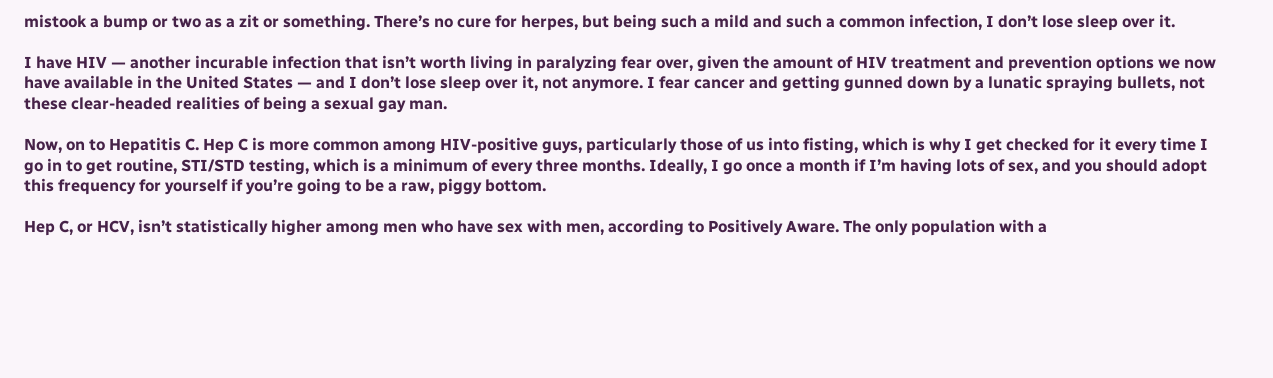mistook a bump or two as a zit or something. There’s no cure for herpes, but being such a mild and such a common infection, I don’t lose sleep over it.

I have HIV — another incurable infection that isn’t worth living in paralyzing fear over, given the amount of HIV treatment and prevention options we now have available in the United States — and I don’t lose sleep over it, not anymore. I fear cancer and getting gunned down by a lunatic spraying bullets, not these clear-headed realities of being a sexual gay man.

Now, on to Hepatitis C. Hep C is more common among HIV-positive guys, particularly those of us into fisting, which is why I get checked for it every time I go in to get routine, STI/STD testing, which is a minimum of every three months. Ideally, I go once a month if I’m having lots of sex, and you should adopt this frequency for yourself if you’re going to be a raw, piggy bottom.

Hep C, or HCV, isn’t statistically higher among men who have sex with men, according to Positively Aware. The only population with a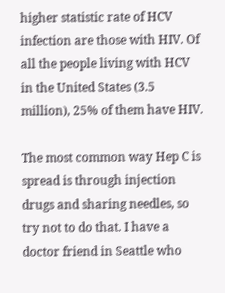higher statistic rate of HCV infection are those with HIV. Of all the people living with HCV in the United States (3.5 million), 25% of them have HIV.

The most common way Hep C is spread is through injection drugs and sharing needles, so try not to do that. I have a doctor friend in Seattle who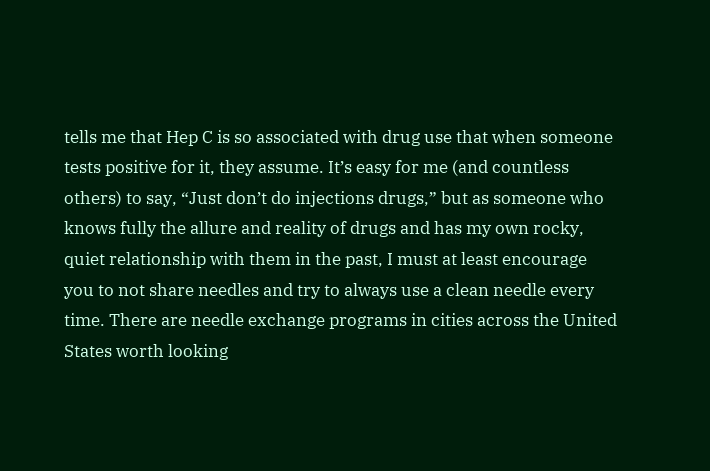tells me that Hep C is so associated with drug use that when someone tests positive for it, they assume. It’s easy for me (and countless others) to say, “Just don’t do injections drugs,” but as someone who knows fully the allure and reality of drugs and has my own rocky, quiet relationship with them in the past, I must at least encourage you to not share needles and try to always use a clean needle every time. There are needle exchange programs in cities across the United States worth looking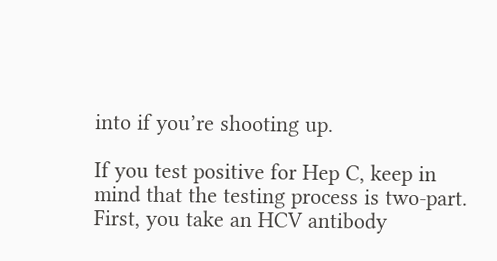into if you’re shooting up.

If you test positive for Hep C, keep in mind that the testing process is two-part. First, you take an HCV antibody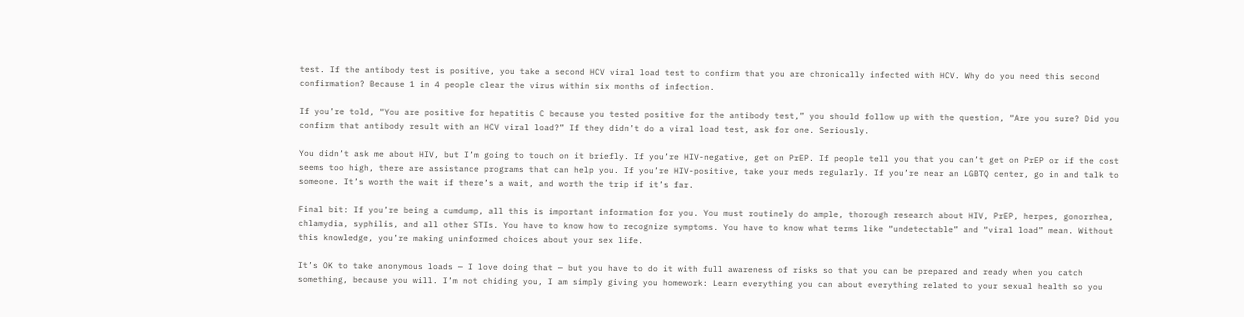test. If the antibody test is positive, you take a second HCV viral load test to confirm that you are chronically infected with HCV. Why do you need this second confirmation? Because 1 in 4 people clear the virus within six months of infection.

If you’re told, “You are positive for hepatitis C because you tested positive for the antibody test,” you should follow up with the question, “Are you sure? Did you confirm that antibody result with an HCV viral load?” If they didn’t do a viral load test, ask for one. Seriously.

You didn’t ask me about HIV, but I’m going to touch on it briefly. If you’re HIV-negative, get on PrEP. If people tell you that you can’t get on PrEP or if the cost seems too high, there are assistance programs that can help you. If you’re HIV-positive, take your meds regularly. If you’re near an LGBTQ center, go in and talk to someone. It’s worth the wait if there’s a wait, and worth the trip if it’s far.

Final bit: If you’re being a cumdump, all this is important information for you. You must routinely do ample, thorough research about HIV, PrEP, herpes, gonorrhea, chlamydia, syphilis, and all other STIs. You have to know how to recognize symptoms. You have to know what terms like “undetectable” and “viral load” mean. Without this knowledge, you’re making uninformed choices about your sex life.

It’s OK to take anonymous loads — I love doing that — but you have to do it with full awareness of risks so that you can be prepared and ready when you catch something, because you will. I’m not chiding you, I am simply giving you homework: Learn everything you can about everything related to your sexual health so you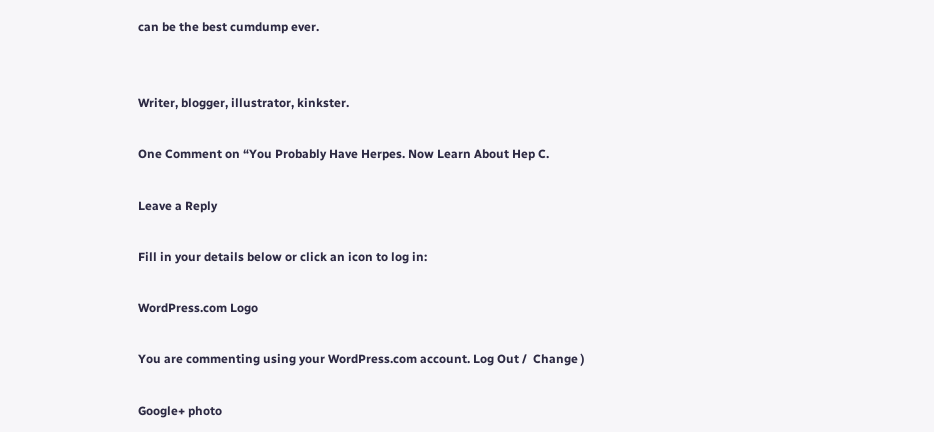can be the best cumdump ever.


Writer, blogger, illustrator, kinkster.

One Comment on “You Probably Have Herpes. Now Learn About Hep C.

Leave a Reply

Fill in your details below or click an icon to log in:

WordPress.com Logo

You are commenting using your WordPress.com account. Log Out /  Change )

Google+ photo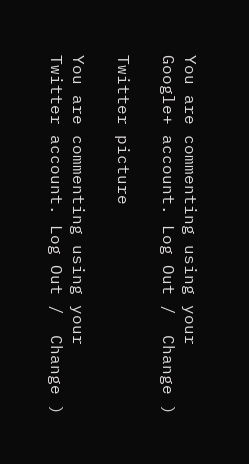You are commenting using your Google+ account. Log Out /  Change )

Twitter picture

You are commenting using your Twitter account. Log Out /  Change )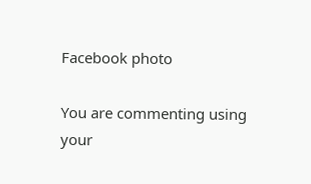Facebook photo

You are commenting using your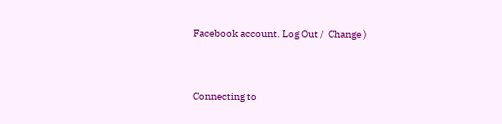Facebook account. Log Out /  Change )


Connecting to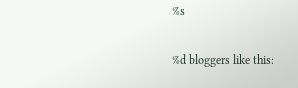%s

%d bloggers like this: